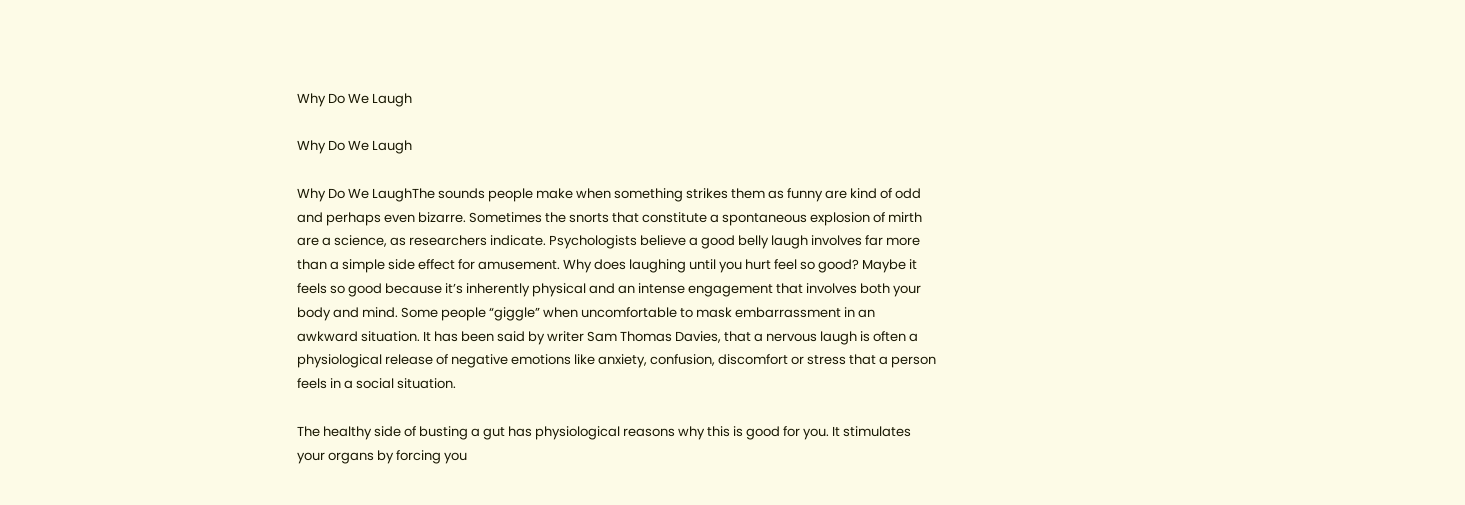Why Do We Laugh

Why Do We Laugh

Why Do We LaughThe sounds people make when something strikes them as funny are kind of odd and perhaps even bizarre. Sometimes the snorts that constitute a spontaneous explosion of mirth are a science, as researchers indicate. Psychologists believe a good belly laugh involves far more than a simple side effect for amusement. Why does laughing until you hurt feel so good? Maybe it feels so good because it’s inherently physical and an intense engagement that involves both your body and mind. Some people “giggle” when uncomfortable to mask embarrassment in an awkward situation. It has been said by writer Sam Thomas Davies, that a nervous laugh is often a physiological release of negative emotions like anxiety, confusion, discomfort or stress that a person feels in a social situation.

The healthy side of busting a gut has physiological reasons why this is good for you. It stimulates your organs by forcing you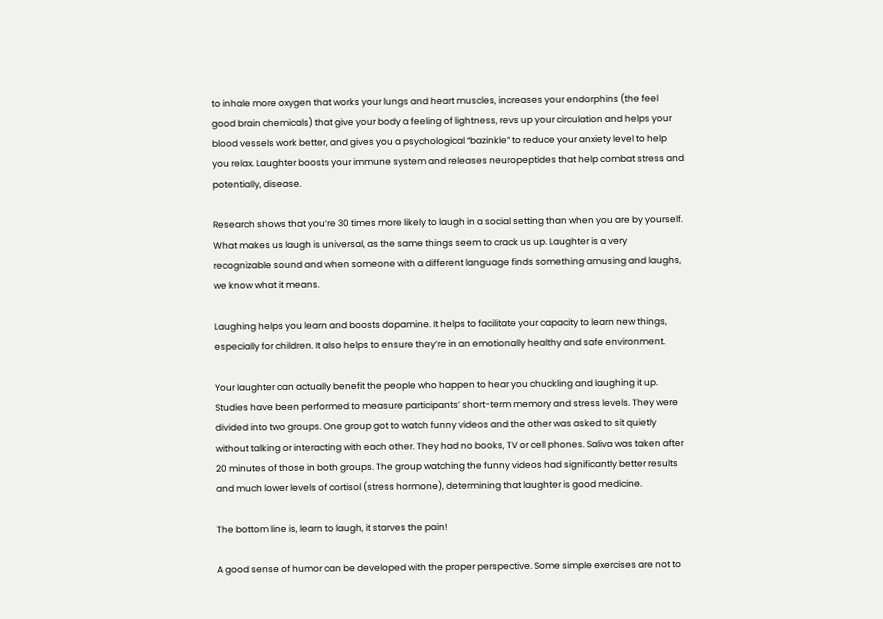to inhale more oxygen that works your lungs and heart muscles, increases your endorphins (the feel good brain chemicals) that give your body a feeling of lightness, revs up your circulation and helps your blood vessels work better, and gives you a psychological “bazinkle” to reduce your anxiety level to help you relax. Laughter boosts your immune system and releases neuropeptides that help combat stress and potentially, disease.

Research shows that you’re 30 times more likely to laugh in a social setting than when you are by yourself. What makes us laugh is universal, as the same things seem to crack us up. Laughter is a very recognizable sound and when someone with a different language finds something amusing and laughs, we know what it means.

Laughing helps you learn and boosts dopamine. It helps to facilitate your capacity to learn new things, especially for children. It also helps to ensure they’re in an emotionally healthy and safe environment.

Your laughter can actually benefit the people who happen to hear you chuckling and laughing it up. Studies have been performed to measure participants’ short-term memory and stress levels. They were divided into two groups. One group got to watch funny videos and the other was asked to sit quietly without talking or interacting with each other. They had no books, TV or cell phones. Saliva was taken after 20 minutes of those in both groups. The group watching the funny videos had significantly better results and much lower levels of cortisol (stress hormone), determining that laughter is good medicine.

The bottom line is, learn to laugh, it starves the pain!

A good sense of humor can be developed with the proper perspective. Some simple exercises are not to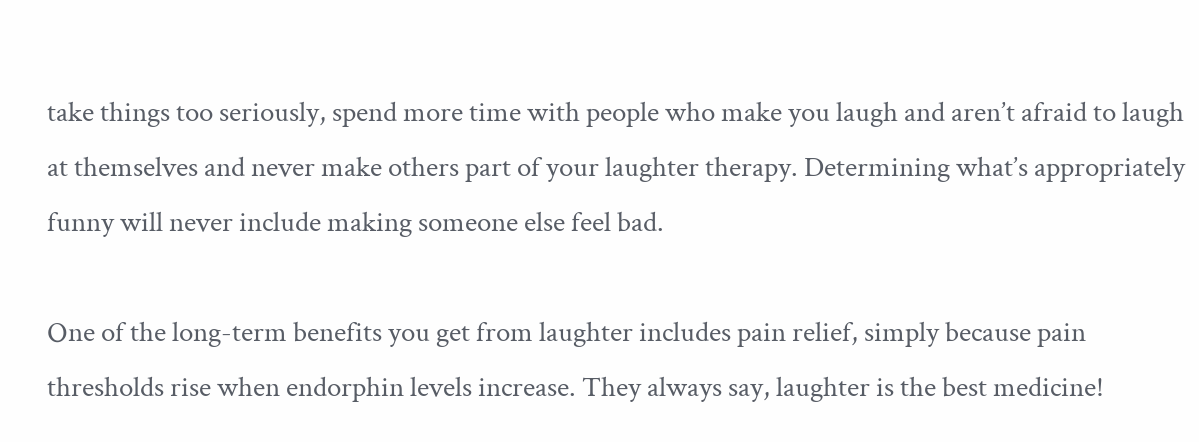take things too seriously, spend more time with people who make you laugh and aren’t afraid to laugh at themselves and never make others part of your laughter therapy. Determining what’s appropriately funny will never include making someone else feel bad.

One of the long-term benefits you get from laughter includes pain relief, simply because pain thresholds rise when endorphin levels increase. They always say, laughter is the best medicine!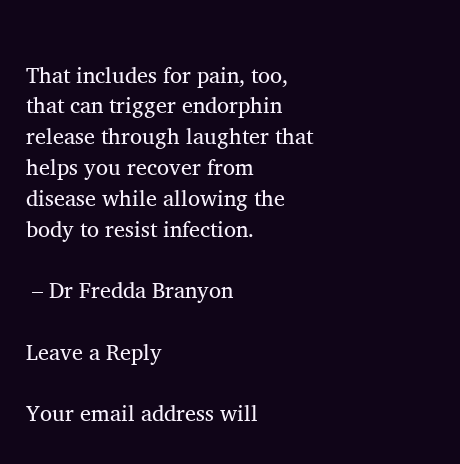That includes for pain, too, that can trigger endorphin release through laughter that helps you recover from disease while allowing the body to resist infection.

 – Dr Fredda Branyon

Leave a Reply

Your email address will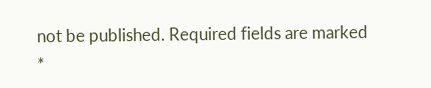not be published. Required fields are marked *